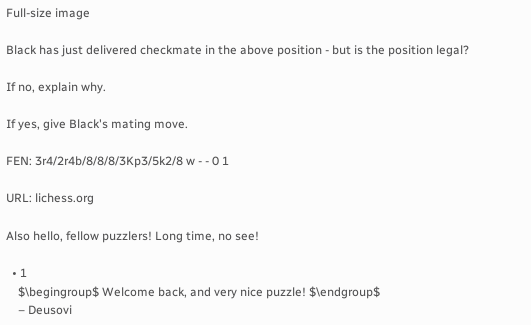Full-size image

Black has just delivered checkmate in the above position - but is the position legal?

If no, explain why.

If yes, give Black's mating move.

FEN: 3r4/2r4b/8/8/8/3Kp3/5k2/8 w - - 0 1

URL: lichess.org

Also hello, fellow puzzlers! Long time, no see!

  • 1
    $\begingroup$ Welcome back, and very nice puzzle! $\endgroup$
    – Deusovi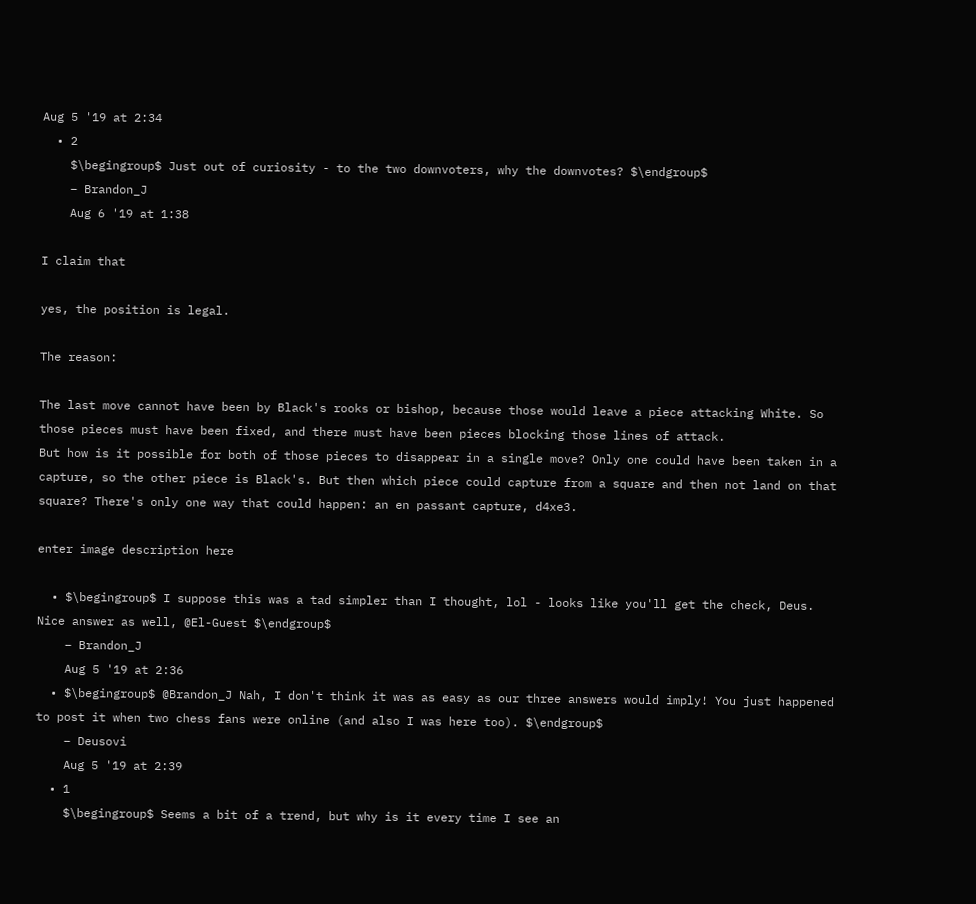Aug 5 '19 at 2:34
  • 2
    $\begingroup$ Just out of curiosity - to the two downvoters, why the downvotes? $\endgroup$
    – Brandon_J
    Aug 6 '19 at 1:38

I claim that

yes, the position is legal.

The reason:

The last move cannot have been by Black's rooks or bishop, because those would leave a piece attacking White. So those pieces must have been fixed, and there must have been pieces blocking those lines of attack.
But how is it possible for both of those pieces to disappear in a single move? Only one could have been taken in a capture, so the other piece is Black's. But then which piece could capture from a square and then not land on that square? There's only one way that could happen: an en passant capture, d4xe3.

enter image description here

  • $\begingroup$ I suppose this was a tad simpler than I thought, lol - looks like you'll get the check, Deus. Nice answer as well, @El-Guest $\endgroup$
    – Brandon_J
    Aug 5 '19 at 2:36
  • $\begingroup$ @Brandon_J Nah, I don't think it was as easy as our three answers would imply! You just happened to post it when two chess fans were online (and also I was here too). $\endgroup$
    – Deusovi
    Aug 5 '19 at 2:39
  • 1
    $\begingroup$ Seems a bit of a trend, but why is it every time I see an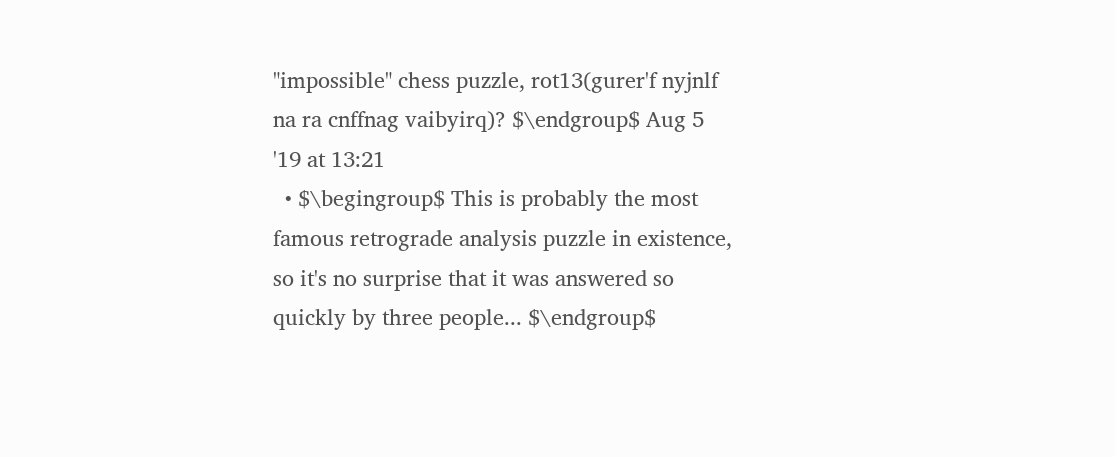"impossible" chess puzzle, rot13(gurer'f nyjnlf na ra cnffnag vaibyirq)? $\endgroup$ Aug 5 '19 at 13:21
  • $\begingroup$ This is probably the most famous retrograde analysis puzzle in existence, so it's no surprise that it was answered so quickly by three people... $\endgroup$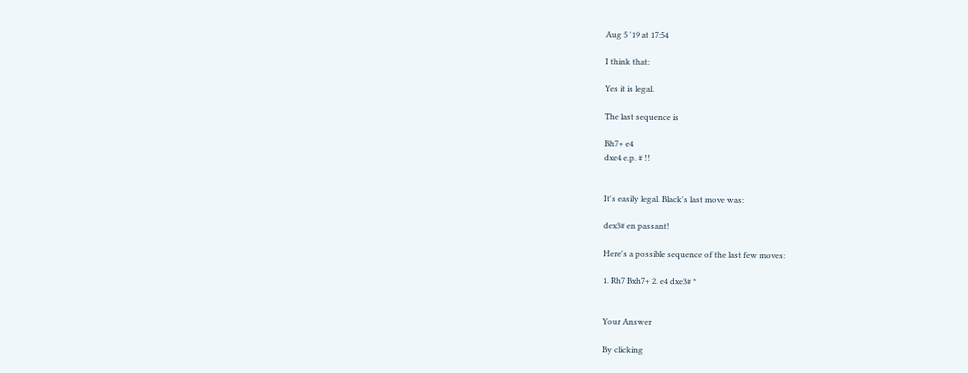Aug 5 '19 at 17:54

I think that:

Yes it is legal.

The last sequence is

Bh7+ e4
dxe4 e.p. # !!


It's easily legal. Black's last move was:

dex3# en passant!

Here's a possible sequence of the last few moves:

1. Rh7 Bxh7+ 2. e4 dxe3# *


Your Answer

By clicking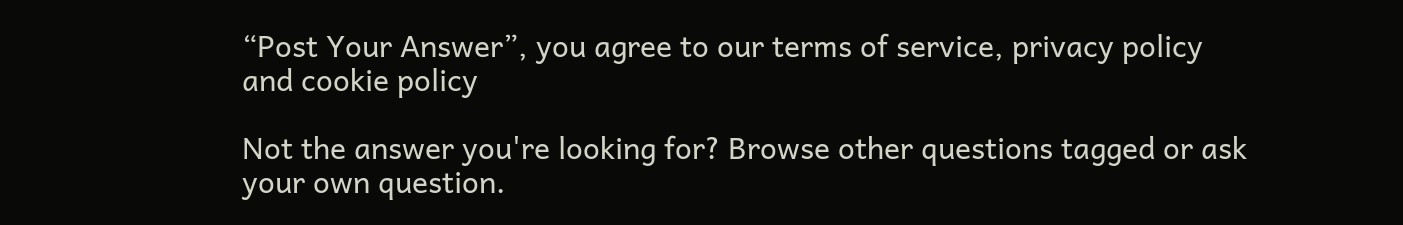“Post Your Answer”, you agree to our terms of service, privacy policy and cookie policy

Not the answer you're looking for? Browse other questions tagged or ask your own question.